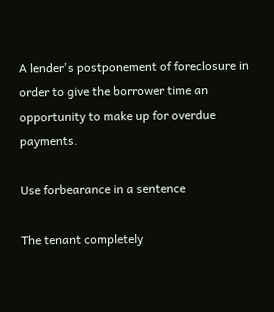A lender's postponement of foreclosure in order to give the borrower time an opportunity to make up for overdue payments.

Use forbearance in a sentence

The tenant completely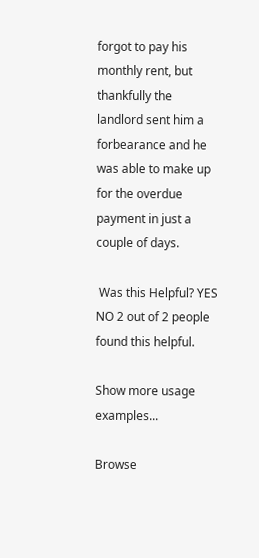forgot to pay his monthly rent, but thankfully the landlord sent him a forbearance and he was able to make up for the overdue payment in just a couple of days.

 Was this Helpful? YES  NO 2 out of 2 people found this helpful.

Show more usage examples...

Browse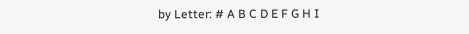by Letter: # A B C D E F G H I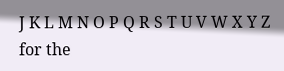J K L M N O P Q R S T U V W X Y Z
for the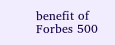benefit of Forbes 500